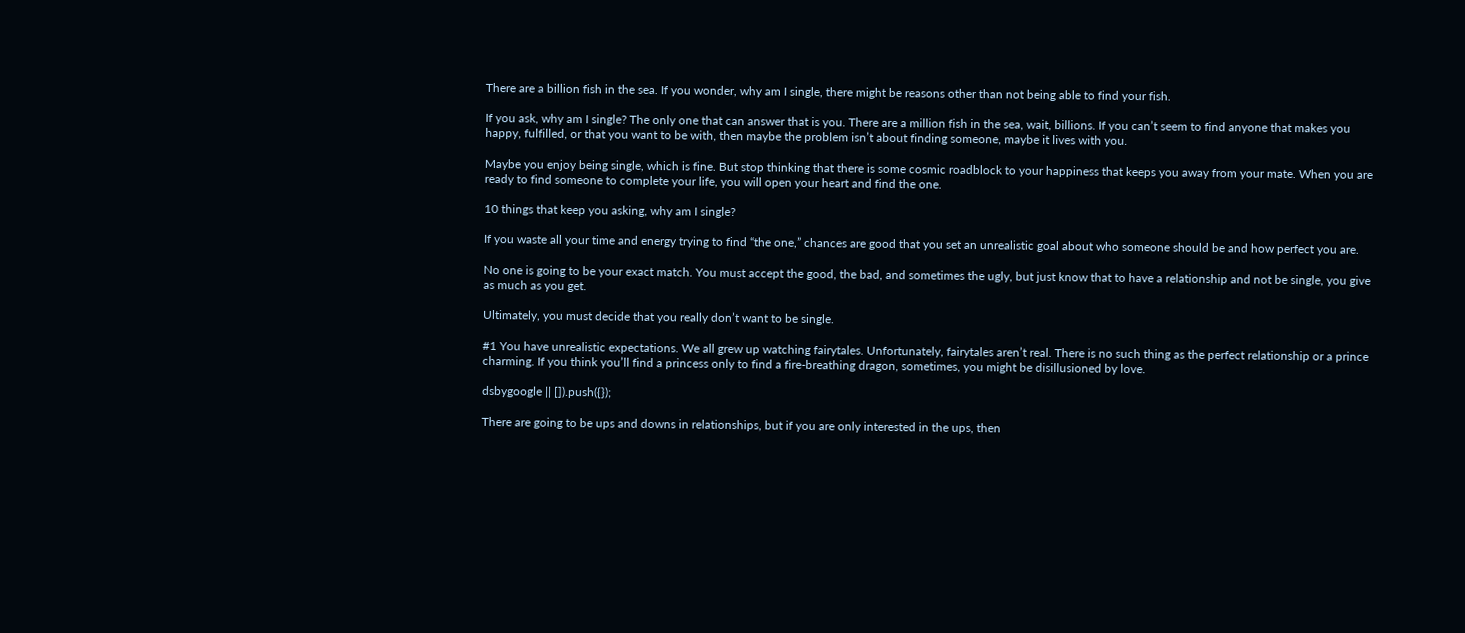There are a billion fish in the sea. If you wonder, why am I single, there might be reasons other than not being able to find your fish.

If you ask, why am I single? The only one that can answer that is you. There are a million fish in the sea, wait, billions. If you can’t seem to find anyone that makes you happy, fulfilled, or that you want to be with, then maybe the problem isn’t about finding someone, maybe it lives with you.

Maybe you enjoy being single, which is fine. But stop thinking that there is some cosmic roadblock to your happiness that keeps you away from your mate. When you are ready to find someone to complete your life, you will open your heart and find the one.

10 things that keep you asking, why am I single?

If you waste all your time and energy trying to find “the one,” chances are good that you set an unrealistic goal about who someone should be and how perfect you are.

No one is going to be your exact match. You must accept the good, the bad, and sometimes the ugly, but just know that to have a relationship and not be single, you give as much as you get.

Ultimately, you must decide that you really don’t want to be single.

#1 You have unrealistic expectations. We all grew up watching fairytales. Unfortunately, fairytales aren’t real. There is no such thing as the perfect relationship or a prince charming. If you think you’ll find a princess only to find a fire-breathing dragon, sometimes, you might be disillusioned by love.

dsbygoogle || []).push({});

There are going to be ups and downs in relationships, but if you are only interested in the ups, then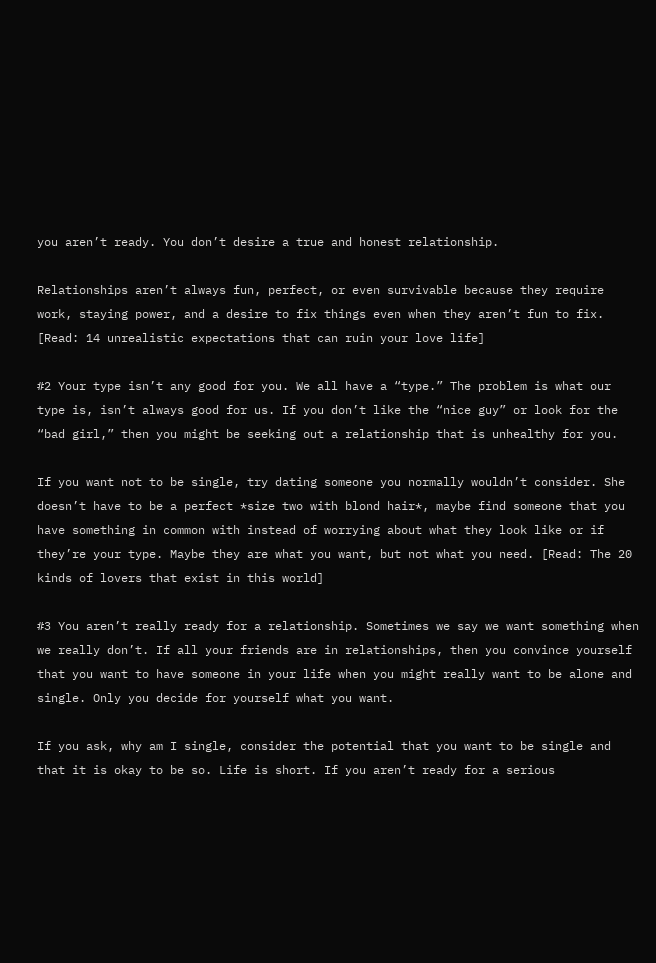you aren’t ready. You don’t desire a true and honest relationship.

Relationships aren’t always fun, perfect, or even survivable because they require work, staying power, and a desire to fix things even when they aren’t fun to fix. [Read: 14 unrealistic expectations that can ruin your love life]

#2 Your type isn’t any good for you. We all have a “type.” The problem is what our type is, isn’t always good for us. If you don’t like the “nice guy” or look for the “bad girl,” then you might be seeking out a relationship that is unhealthy for you.

If you want not to be single, try dating someone you normally wouldn’t consider. She doesn’t have to be a perfect *size two with blond hair*, maybe find someone that you have something in common with instead of worrying about what they look like or if they’re your type. Maybe they are what you want, but not what you need. [Read: The 20 kinds of lovers that exist in this world]

#3 You aren’t really ready for a relationship. Sometimes we say we want something when we really don’t. If all your friends are in relationships, then you convince yourself that you want to have someone in your life when you might really want to be alone and single. Only you decide for yourself what you want.

If you ask, why am I single, consider the potential that you want to be single and that it is okay to be so. Life is short. If you aren’t ready for a serious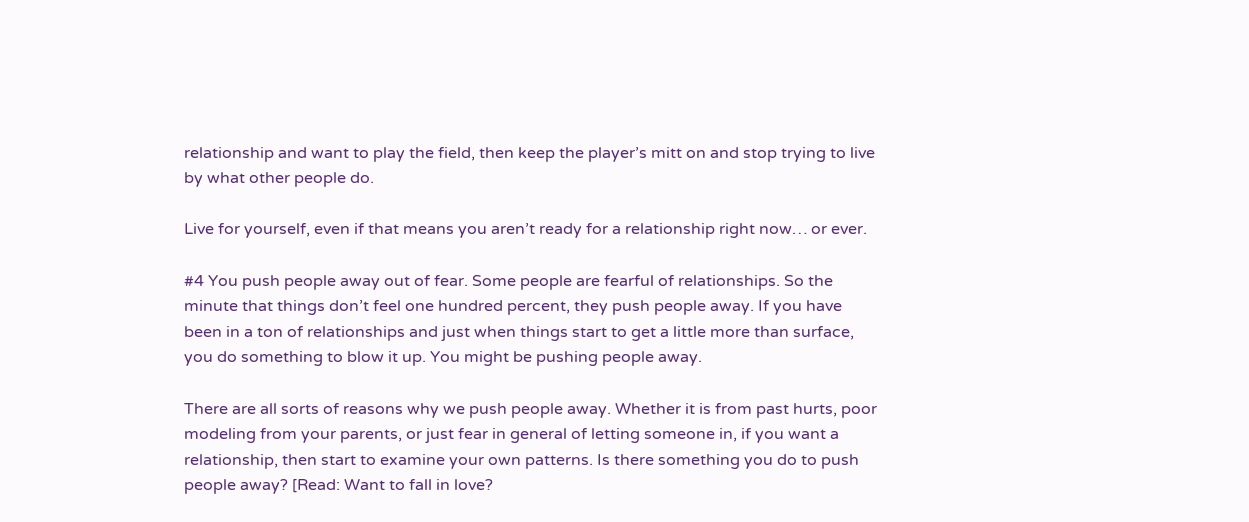relationship and want to play the field, then keep the player’s mitt on and stop trying to live by what other people do.

Live for yourself, even if that means you aren’t ready for a relationship right now… or ever.

#4 You push people away out of fear. Some people are fearful of relationships. So the minute that things don’t feel one hundred percent, they push people away. If you have been in a ton of relationships and just when things start to get a little more than surface, you do something to blow it up. You might be pushing people away.

There are all sorts of reasons why we push people away. Whether it is from past hurts, poor modeling from your parents, or just fear in general of letting someone in, if you want a relationship, then start to examine your own patterns. Is there something you do to push people away? [Read: Want to fall in love?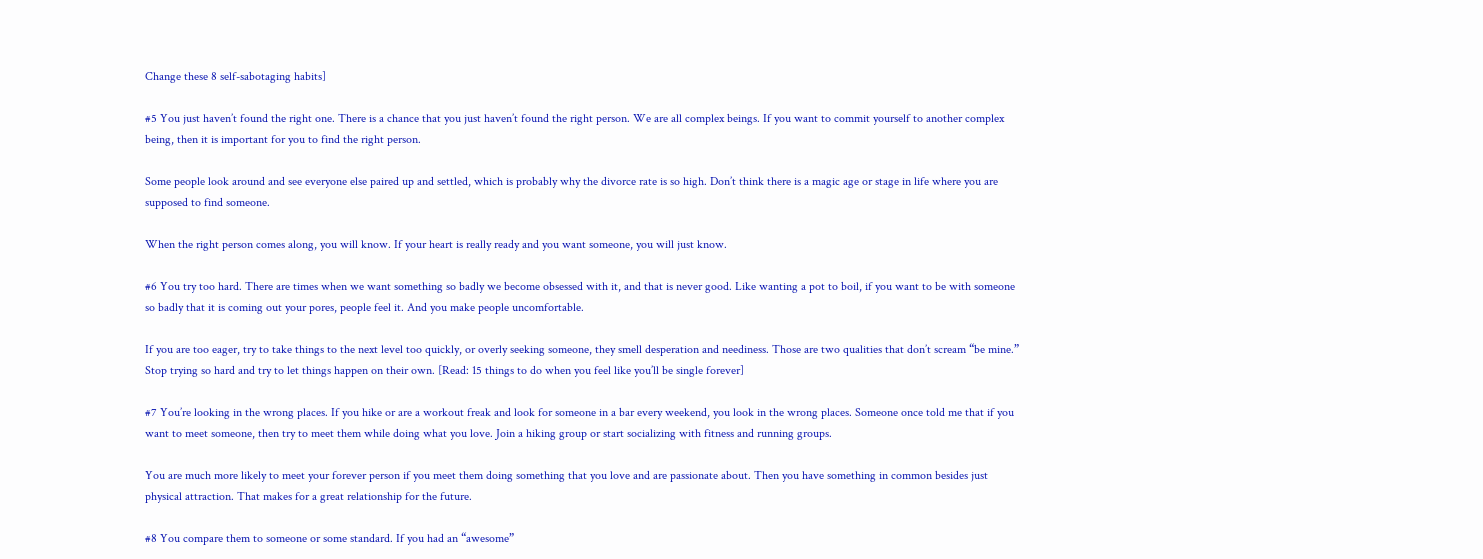Change these 8 self-sabotaging habits]

#5 You just haven’t found the right one. There is a chance that you just haven’t found the right person. We are all complex beings. If you want to commit yourself to another complex being, then it is important for you to find the right person.

Some people look around and see everyone else paired up and settled, which is probably why the divorce rate is so high. Don’t think there is a magic age or stage in life where you are supposed to find someone.

When the right person comes along, you will know. If your heart is really ready and you want someone, you will just know.

#6 You try too hard. There are times when we want something so badly we become obsessed with it, and that is never good. Like wanting a pot to boil, if you want to be with someone so badly that it is coming out your pores, people feel it. And you make people uncomfortable.

If you are too eager, try to take things to the next level too quickly, or overly seeking someone, they smell desperation and neediness. Those are two qualities that don’t scream “be mine.” Stop trying so hard and try to let things happen on their own. [Read: 15 things to do when you feel like you’ll be single forever]

#7 You’re looking in the wrong places. If you hike or are a workout freak and look for someone in a bar every weekend, you look in the wrong places. Someone once told me that if you want to meet someone, then try to meet them while doing what you love. Join a hiking group or start socializing with fitness and running groups.

You are much more likely to meet your forever person if you meet them doing something that you love and are passionate about. Then you have something in common besides just physical attraction. That makes for a great relationship for the future.

#8 You compare them to someone or some standard. If you had an “awesome”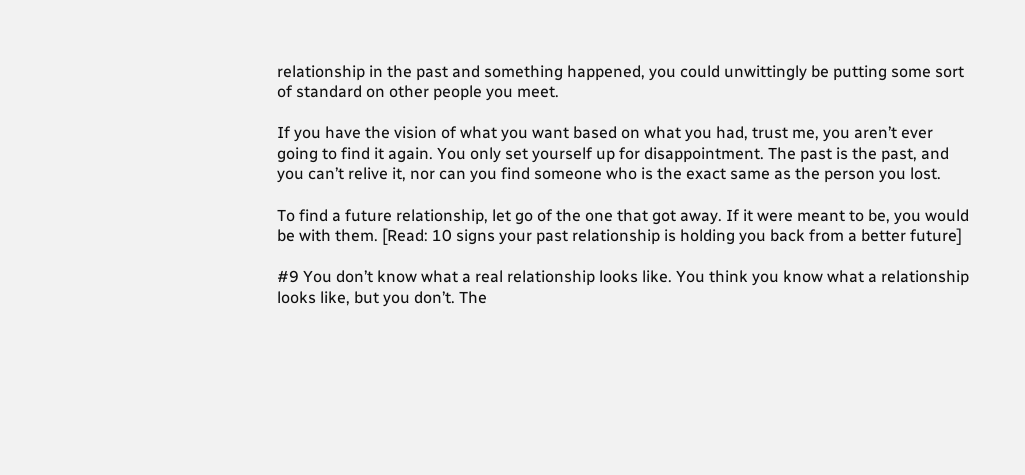relationship in the past and something happened, you could unwittingly be putting some sort of standard on other people you meet.

If you have the vision of what you want based on what you had, trust me, you aren’t ever going to find it again. You only set yourself up for disappointment. The past is the past, and you can’t relive it, nor can you find someone who is the exact same as the person you lost.

To find a future relationship, let go of the one that got away. If it were meant to be, you would be with them. [Read: 10 signs your past relationship is holding you back from a better future]

#9 You don’t know what a real relationship looks like. You think you know what a relationship looks like, but you don’t. The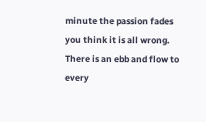minute the passion fades you think it is all wrong. There is an ebb and flow to every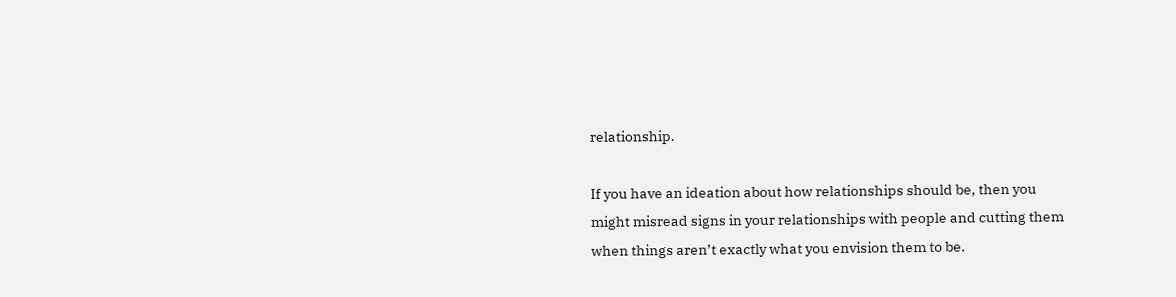relationship.

If you have an ideation about how relationships should be, then you might misread signs in your relationships with people and cutting them when things aren’t exactly what you envision them to be.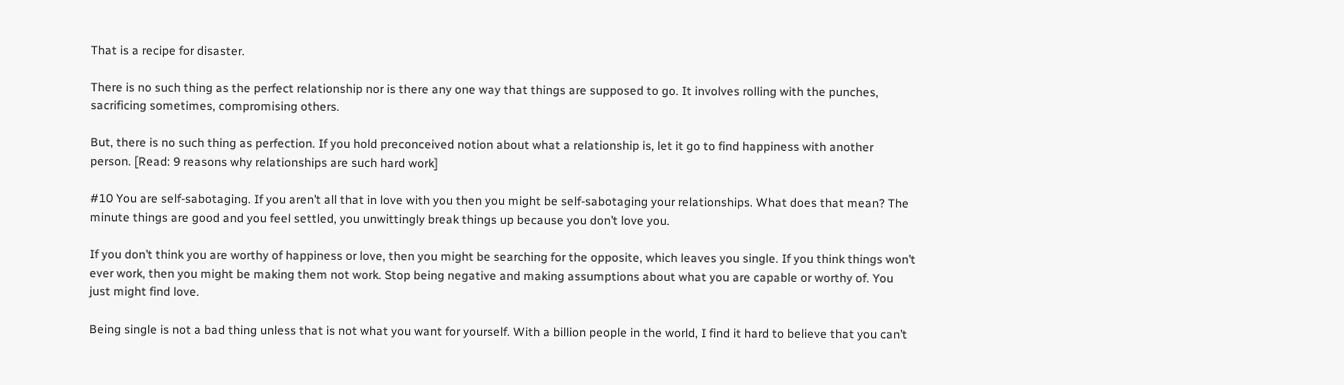That is a recipe for disaster.

There is no such thing as the perfect relationship nor is there any one way that things are supposed to go. It involves rolling with the punches, sacrificing sometimes, compromising others.

But, there is no such thing as perfection. If you hold preconceived notion about what a relationship is, let it go to find happiness with another person. [Read: 9 reasons why relationships are such hard work]

#10 You are self-sabotaging. If you aren’t all that in love with you then you might be self-sabotaging your relationships. What does that mean? The minute things are good and you feel settled, you unwittingly break things up because you don’t love you.

If you don’t think you are worthy of happiness or love, then you might be searching for the opposite, which leaves you single. If you think things won’t ever work, then you might be making them not work. Stop being negative and making assumptions about what you are capable or worthy of. You just might find love.

Being single is not a bad thing unless that is not what you want for yourself. With a billion people in the world, I find it hard to believe that you can’t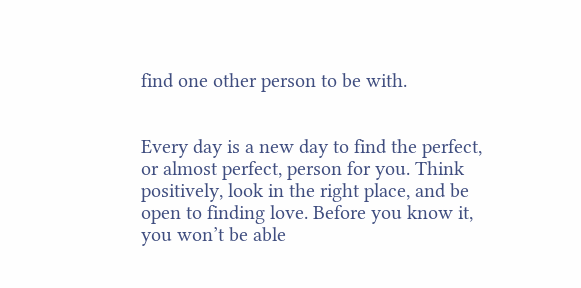find one other person to be with.


Every day is a new day to find the perfect, or almost perfect, person for you. Think positively, look in the right place, and be open to finding love. Before you know it, you won’t be able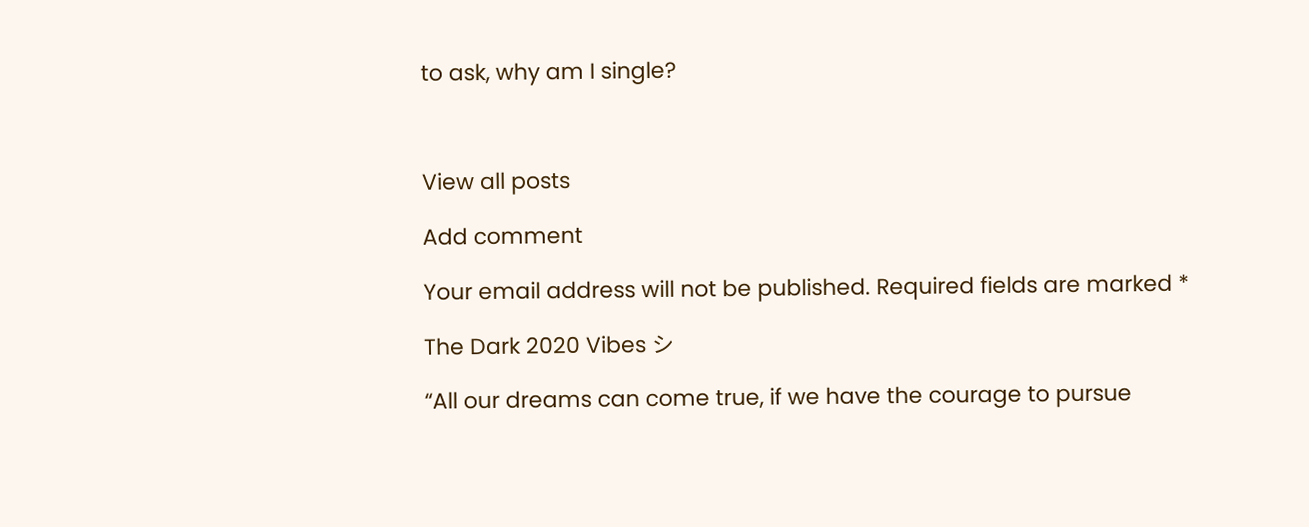to ask, why am I single?



View all posts

Add comment

Your email address will not be published. Required fields are marked *

The Dark 2020 Vibes シ

“All our dreams can come true, if we have the courage to pursue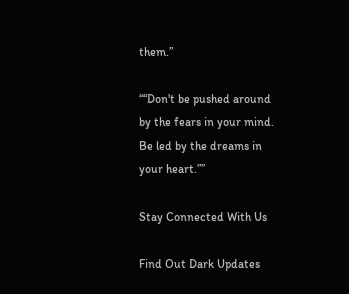them.”

““Don't be pushed around by the fears in your mind. Be led by the dreams in your heart.””

Stay Connected With Us

Find Out Dark Updates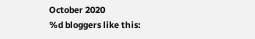October 2020
%d bloggers like this: